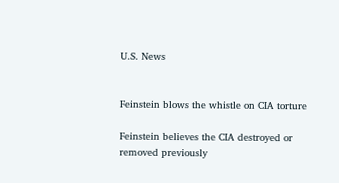U.S. News


Feinstein blows the whistle on CIA torture

Feinstein believes the CIA destroyed or removed previously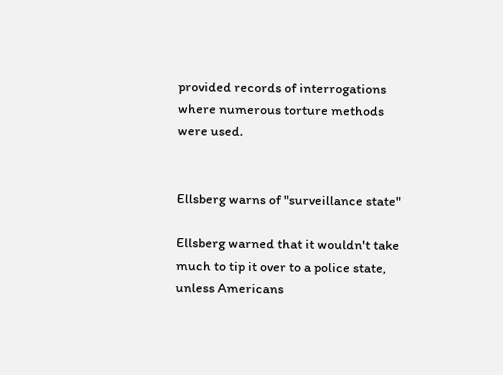provided records of interrogations where numerous torture methods were used.


Ellsberg warns of "surveillance state"

Ellsberg warned that it wouldn't take much to tip it over to a police state, unless Americans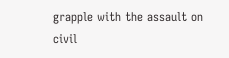grapple with the assault on civil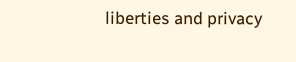liberties and privacy